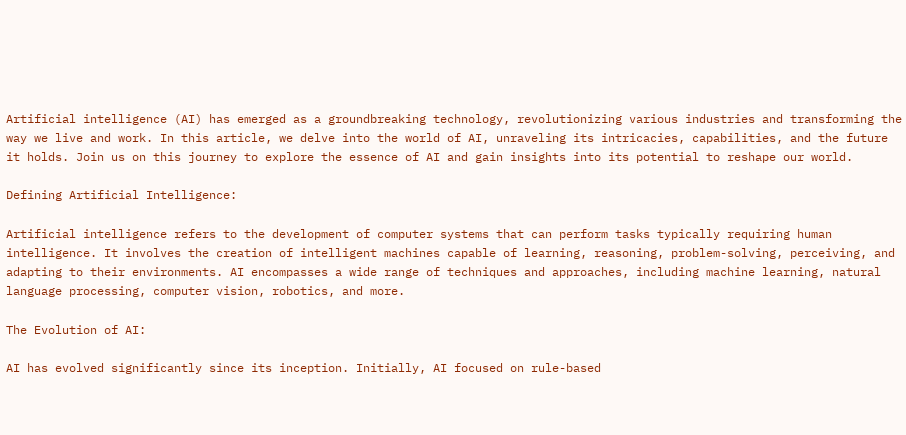Artificial intelligence (AI) has emerged as a groundbreaking technology, revolutionizing various industries and transforming the way we live and work. In this article, we delve into the world of AI, unraveling its intricacies, capabilities, and the future it holds. Join us on this journey to explore the essence of AI and gain insights into its potential to reshape our world.

Defining Artificial Intelligence:

Artificial intelligence refers to the development of computer systems that can perform tasks typically requiring human intelligence. It involves the creation of intelligent machines capable of learning, reasoning, problem-solving, perceiving, and adapting to their environments. AI encompasses a wide range of techniques and approaches, including machine learning, natural language processing, computer vision, robotics, and more.

The Evolution of AI:

AI has evolved significantly since its inception. Initially, AI focused on rule-based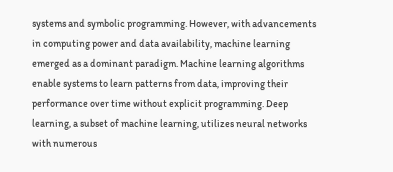systems and symbolic programming. However, with advancements in computing power and data availability, machine learning emerged as a dominant paradigm. Machine learning algorithms enable systems to learn patterns from data, improving their performance over time without explicit programming. Deep learning, a subset of machine learning, utilizes neural networks with numerous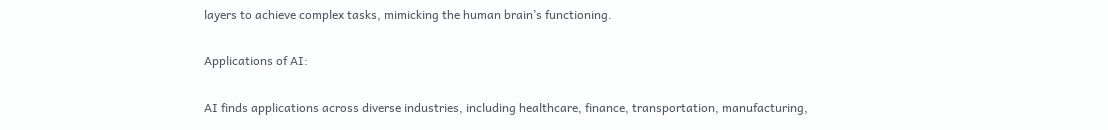layers to achieve complex tasks, mimicking the human brain’s functioning.

Applications of AI:

AI finds applications across diverse industries, including healthcare, finance, transportation, manufacturing,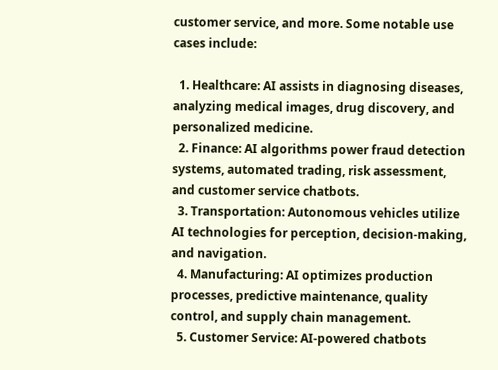customer service, and more. Some notable use cases include:

  1. Healthcare: AI assists in diagnosing diseases, analyzing medical images, drug discovery, and personalized medicine.
  2. Finance: AI algorithms power fraud detection systems, automated trading, risk assessment, and customer service chatbots.
  3. Transportation: Autonomous vehicles utilize AI technologies for perception, decision-making, and navigation.
  4. Manufacturing: AI optimizes production processes, predictive maintenance, quality control, and supply chain management.
  5. Customer Service: AI-powered chatbots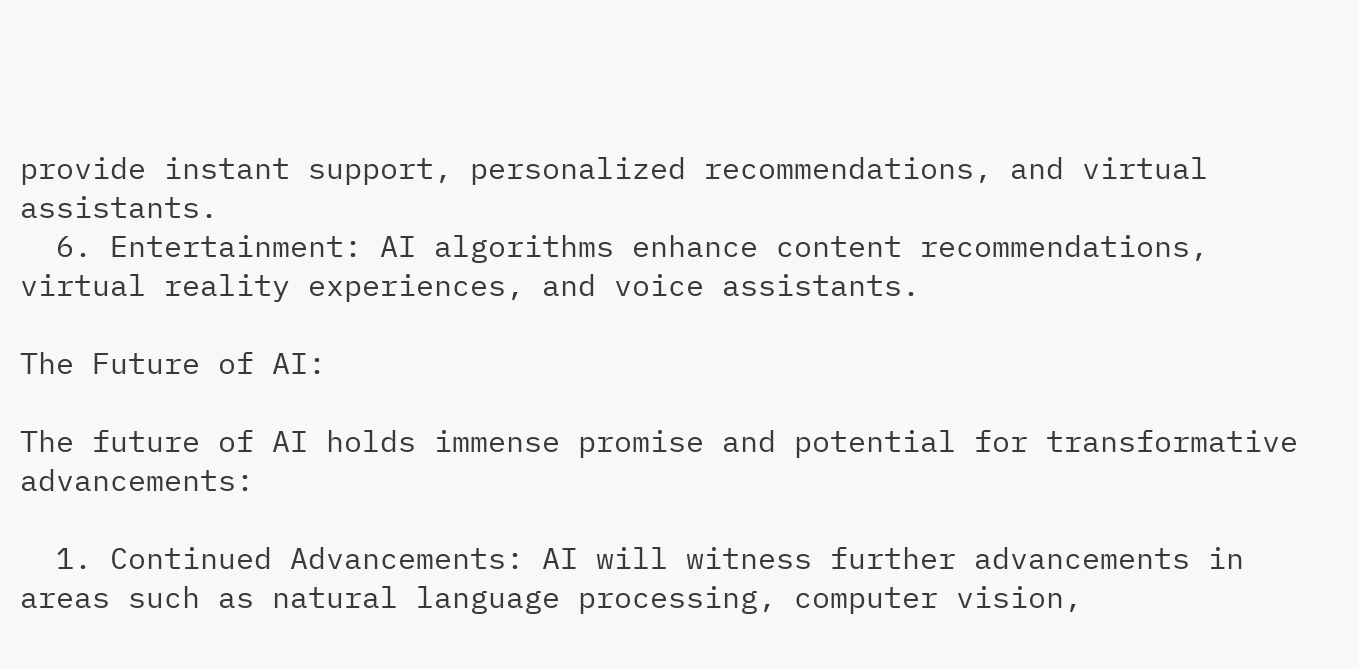provide instant support, personalized recommendations, and virtual assistants.
  6. Entertainment: AI algorithms enhance content recommendations, virtual reality experiences, and voice assistants.

The Future of AI:

The future of AI holds immense promise and potential for transformative advancements:

  1. Continued Advancements: AI will witness further advancements in areas such as natural language processing, computer vision,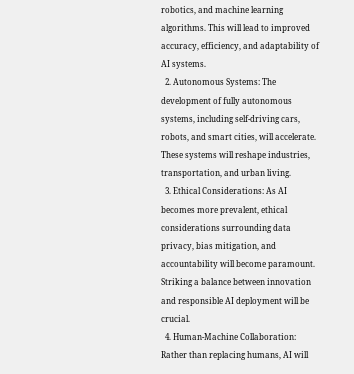robotics, and machine learning algorithms. This will lead to improved accuracy, efficiency, and adaptability of AI systems.
  2. Autonomous Systems: The development of fully autonomous systems, including self-driving cars, robots, and smart cities, will accelerate. These systems will reshape industries, transportation, and urban living.
  3. Ethical Considerations: As AI becomes more prevalent, ethical considerations surrounding data privacy, bias mitigation, and accountability will become paramount. Striking a balance between innovation and responsible AI deployment will be crucial.
  4. Human-Machine Collaboration: Rather than replacing humans, AI will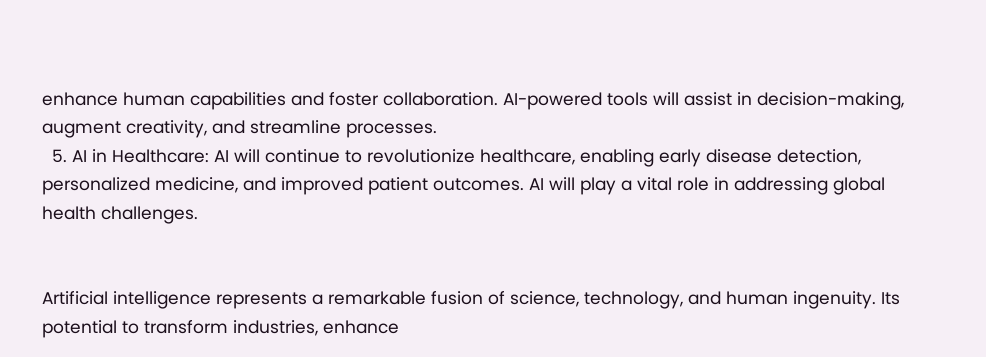enhance human capabilities and foster collaboration. AI-powered tools will assist in decision-making, augment creativity, and streamline processes.
  5. AI in Healthcare: AI will continue to revolutionize healthcare, enabling early disease detection, personalized medicine, and improved patient outcomes. AI will play a vital role in addressing global health challenges.


Artificial intelligence represents a remarkable fusion of science, technology, and human ingenuity. Its potential to transform industries, enhance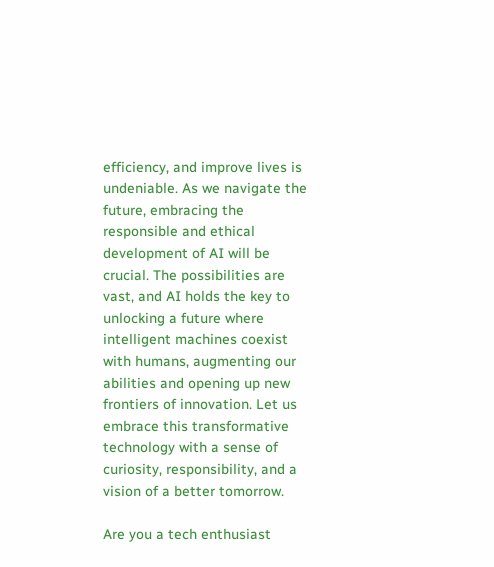efficiency, and improve lives is undeniable. As we navigate the future, embracing the responsible and ethical development of AI will be crucial. The possibilities are vast, and AI holds the key to unlocking a future where intelligent machines coexist with humans, augmenting our abilities and opening up new frontiers of innovation. Let us embrace this transformative technology with a sense of curiosity, responsibility, and a vision of a better tomorrow.

Are you a tech enthusiast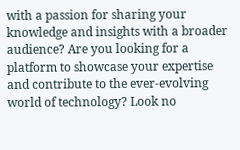with a passion for sharing your knowledge and insights with a broader audience? Are you looking for a platform to showcase your expertise and contribute to the ever-evolving world of technology? Look no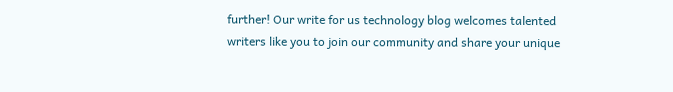further! Our write for us technology blog welcomes talented writers like you to join our community and share your unique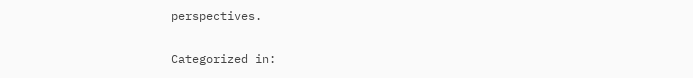perspectives.

Categorized in: